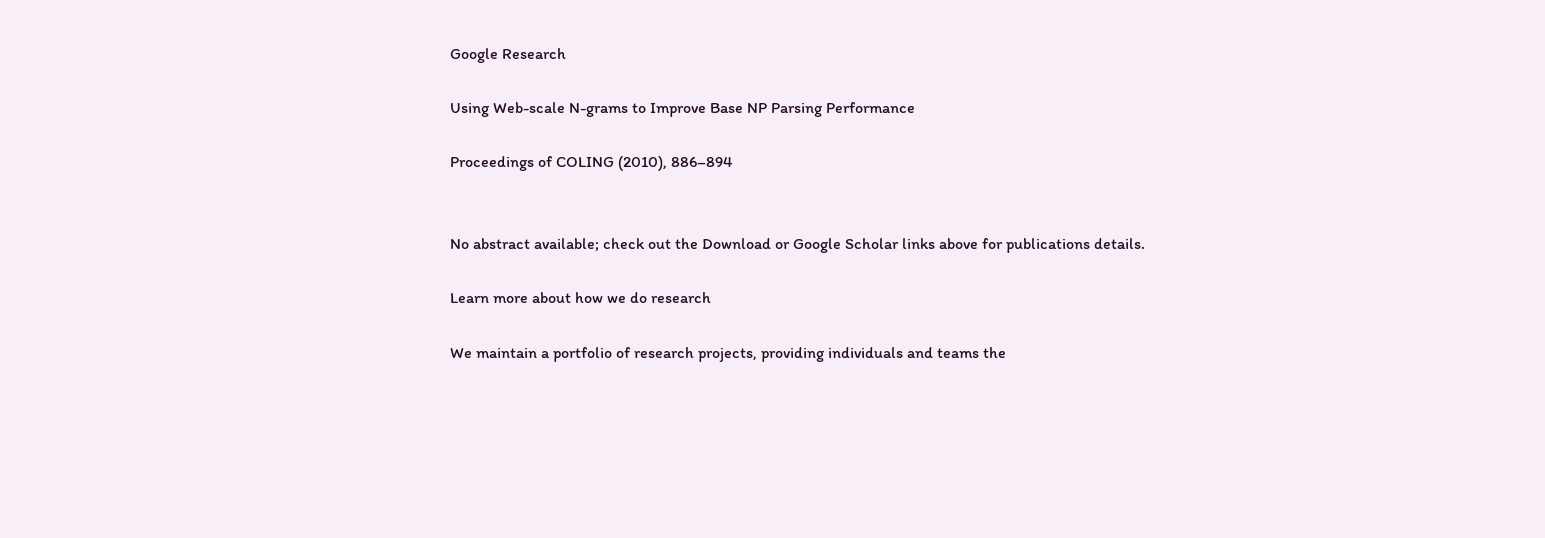Google Research

Using Web-scale N-grams to Improve Base NP Parsing Performance

Proceedings of COLING (2010), 886–894


No abstract available; check out the Download or Google Scholar links above for publications details.

Learn more about how we do research

We maintain a portfolio of research projects, providing individuals and teams the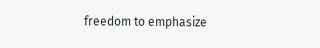freedom to emphasize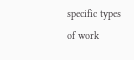specific types of work